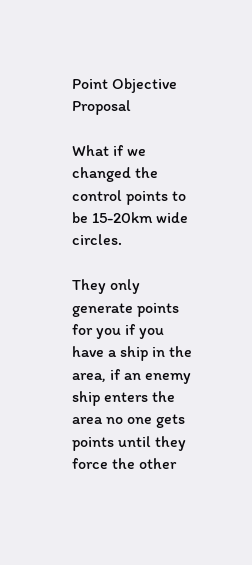Point Objective Proposal

What if we changed the control points to be 15-20km wide circles.

They only generate points for you if you have a ship in the area, if an enemy ship enters the area no one gets points until they force the other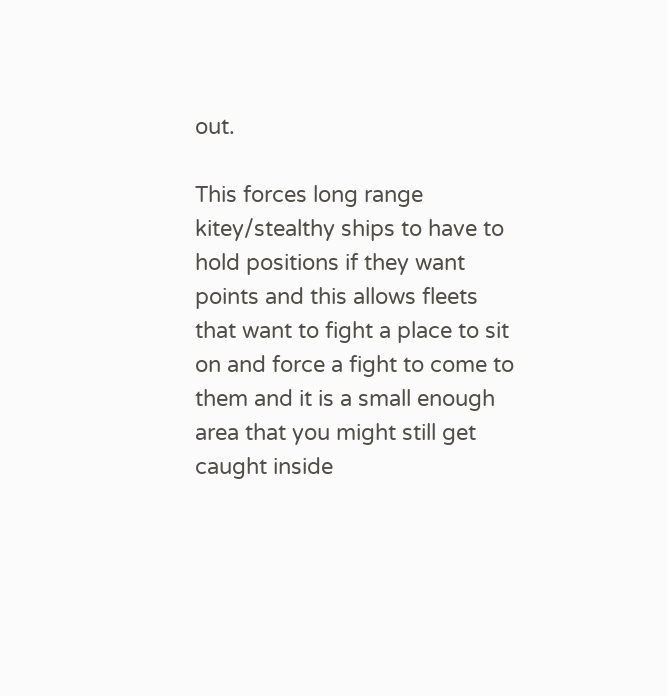out.

This forces long range kitey/stealthy ships to have to hold positions if they want points and this allows fleets that want to fight a place to sit on and force a fight to come to them and it is a small enough area that you might still get caught inside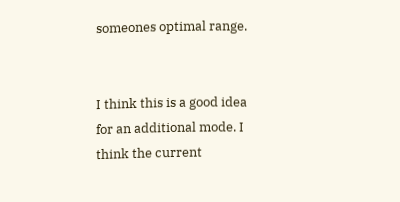someones optimal range.


I think this is a good idea for an additional mode. I think the current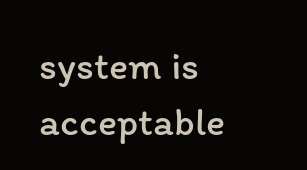system is acceptable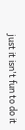just it isn't fun to do it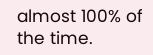almost 100% of the time.